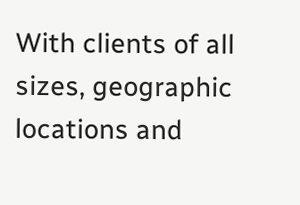With clients of all sizes, geographic locations and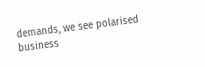demands, we see polarised business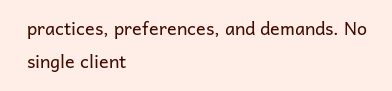practices, preferences, and demands. No single client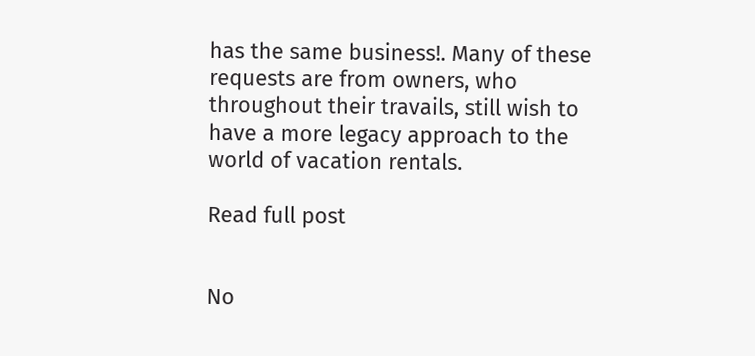has the same business!. Many of these requests are from owners, who throughout their travails, still wish to have a more legacy approach to the world of vacation rentals.

Read full post


No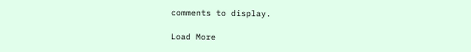comments to display.

Load More